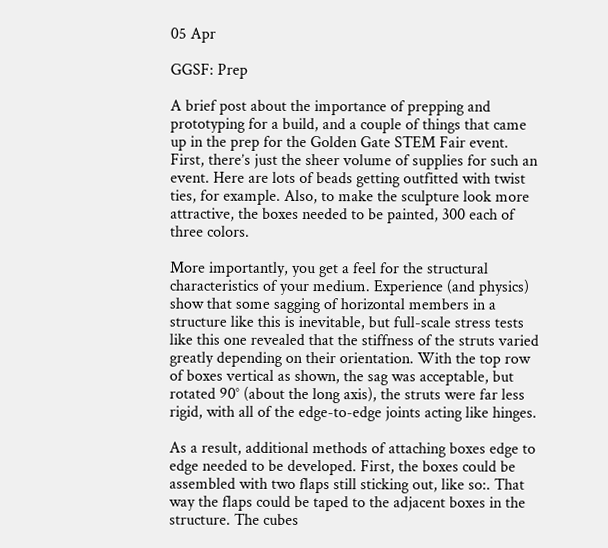05 Apr

GGSF: Prep

A brief post about the importance of prepping and prototyping for a build, and a couple of things that came up in the prep for the Golden Gate STEM Fair event. First, there’s just the sheer volume of supplies for such an event. Here are lots of beads getting outfitted with twist ties, for example. Also, to make the sculpture look more attractive, the boxes needed to be painted, 300 each of three colors.

More importantly, you get a feel for the structural characteristics of your medium. Experience (and physics) show that some sagging of horizontal members in a structure like this is inevitable, but full-scale stress tests like this one revealed that the stiffness of the struts varied greatly depending on their orientation. With the top row of boxes vertical as shown, the sag was acceptable, but rotated 90° (about the long axis), the struts were far less rigid, with all of the edge-to-edge joints acting like hinges.

As a result, additional methods of attaching boxes edge to edge needed to be developed. First, the boxes could be assembled with two flaps still sticking out, like so:. That way the flaps could be taped to the adjacent boxes in the structure. The cubes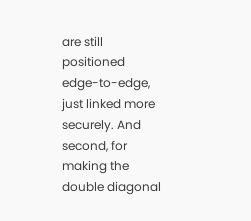are still positioned edge-to-edge, just linked more securely. And second, for making the double diagonal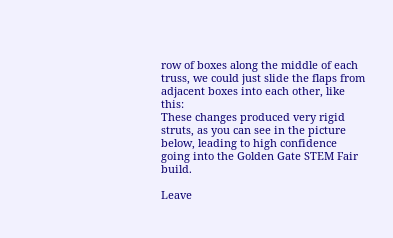row of boxes along the middle of each truss, we could just slide the flaps from adjacent boxes into each other, like this:
These changes produced very rigid struts, as you can see in the picture below, leading to high confidence going into the Golden Gate STEM Fair build.

Leave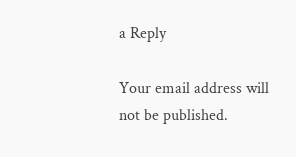a Reply

Your email address will not be published.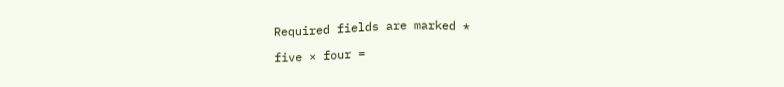Required fields are marked *

five × four =